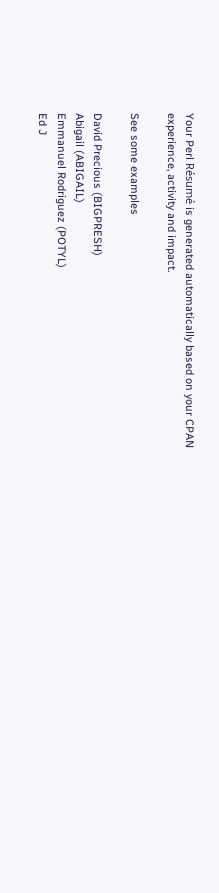Your Perl Résumé is generated automatically based on your CPAN experience, activity and impact.

See some examples

David Precious (BIGPRESH)
Abigail (ABIGAIL)
Emmanuel Rodriguez (POTYL)
Ed J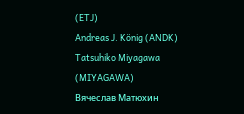(ETJ)
Andreas J. König (ANDK)
Tatsuhiko Miyagawa (MIYAGAWA)
Вячеслав Матюхин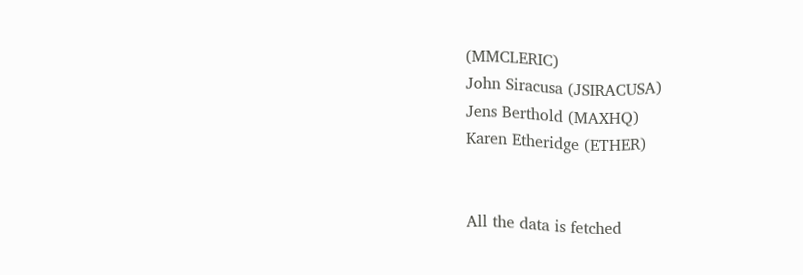(MMCLERIC)
John Siracusa (JSIRACUSA)
Jens Berthold (MAXHQ)
Karen Etheridge (ETHER)


All the data is fetched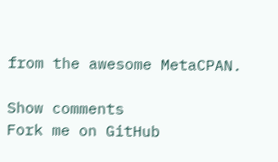from the awesome MetaCPAN.

Show comments
Fork me on GitHub